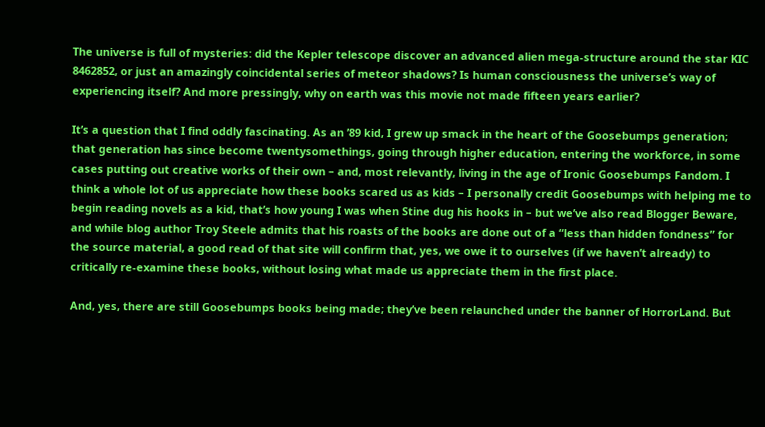The universe is full of mysteries: did the Kepler telescope discover an advanced alien mega-structure around the star KIC 8462852, or just an amazingly coincidental series of meteor shadows? Is human consciousness the universe’s way of experiencing itself? And more pressingly, why on earth was this movie not made fifteen years earlier?

It’s a question that I find oddly fascinating. As an ’89 kid, I grew up smack in the heart of the Goosebumps generation; that generation has since become twentysomethings, going through higher education, entering the workforce, in some cases putting out creative works of their own – and, most relevantly, living in the age of Ironic Goosebumps Fandom. I think a whole lot of us appreciate how these books scared us as kids – I personally credit Goosebumps with helping me to begin reading novels as a kid, that’s how young I was when Stine dug his hooks in – but we’ve also read Blogger Beware, and while blog author Troy Steele admits that his roasts of the books are done out of a “less than hidden fondness” for the source material, a good read of that site will confirm that, yes, we owe it to ourselves (if we haven’t already) to critically re-examine these books, without losing what made us appreciate them in the first place.

And, yes, there are still Goosebumps books being made; they’ve been relaunched under the banner of HorrorLand. But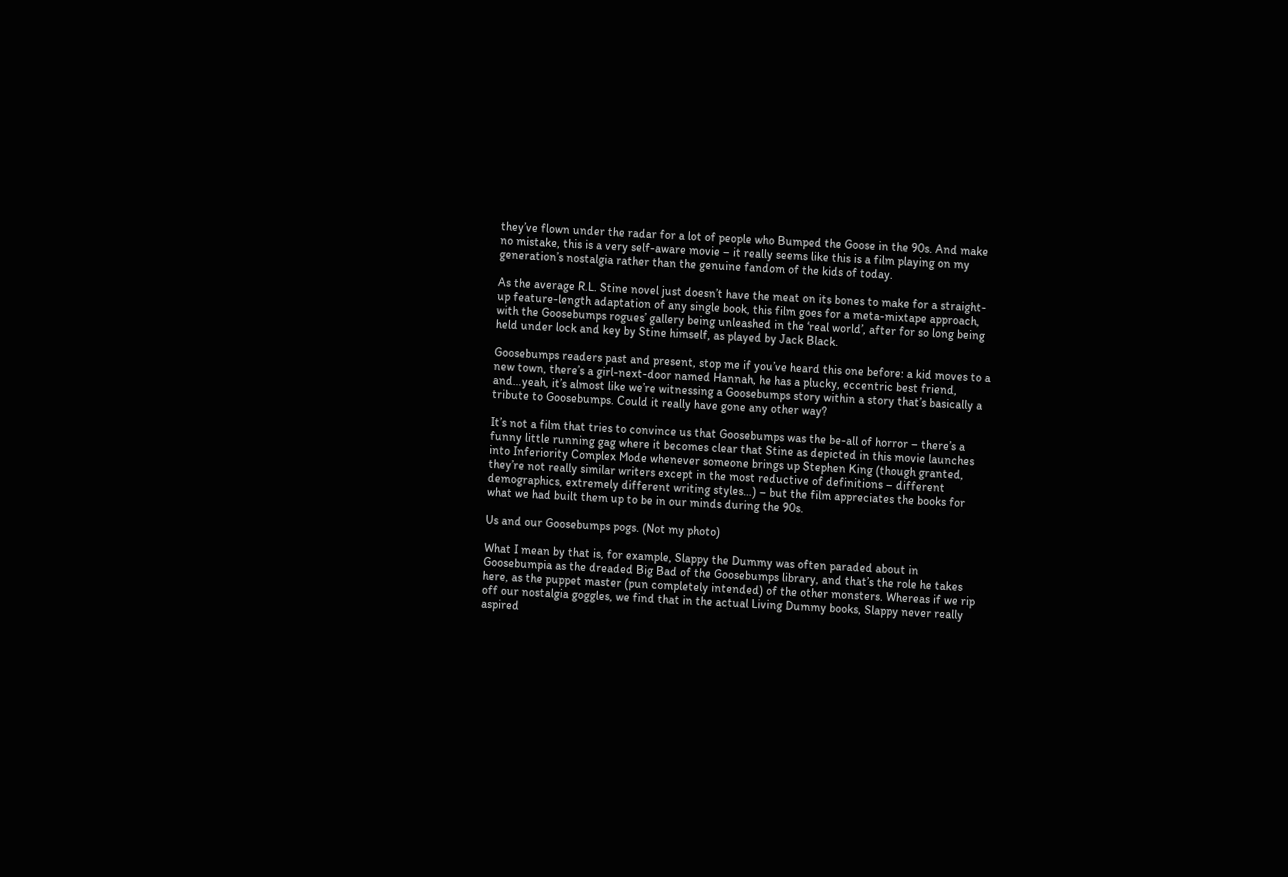they’ve flown under the radar for a lot of people who Bumped the Goose in the 90s. And make no mistake, this is a very self-aware movie – it really seems like this is a film playing on my generation’s nostalgia rather than the genuine fandom of the kids of today.

As the average R.L. Stine novel just doesn’t have the meat on its bones to make for a straight-up feature-length adaptation of any single book, this film goes for a meta-mixtape approach, with the Goosebumps rogues’ gallery being unleashed in the ‘real world’, after for so long being held under lock and key by Stine himself, as played by Jack Black.

Goosebumps readers past and present, stop me if you’ve heard this one before: a kid moves to a new town, there’s a girl-next-door named Hannah, he has a plucky, eccentric best friend, and…yeah, it’s almost like we’re witnessing a Goosebumps story within a story that’s basically a tribute to Goosebumps. Could it really have gone any other way?

It’s not a film that tries to convince us that Goosebumps was the be-all of horror – there’s a funny little running gag where it becomes clear that Stine as depicted in this movie launches into Inferiority Complex Mode whenever someone brings up Stephen King (though granted, they’re not really similar writers except in the most reductive of definitions – different demographics, extremely different writing styles…) – but the film appreciates the books for what we had built them up to be in our minds during the 90s.

Us and our Goosebumps pogs. (Not my photo)

What I mean by that is, for example, Slappy the Dummy was often paraded about in Goosebumpia as the dreaded Big Bad of the Goosebumps library, and that’s the role he takes here, as the puppet master (pun completely intended) of the other monsters. Whereas if we rip off our nostalgia goggles, we find that in the actual Living Dummy books, Slappy never really aspired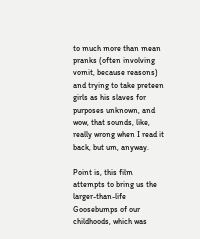to much more than mean pranks (often involving vomit, because reasons) and trying to take preteen girls as his slaves for purposes unknown, and wow, that sounds, like, really wrong when I read it back, but um, anyway.

Point is, this film attempts to bring us the larger-than-life Goosebumps of our childhoods, which was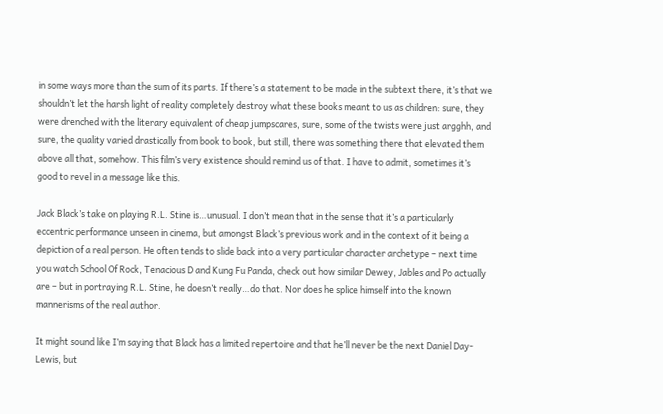in some ways more than the sum of its parts. If there’s a statement to be made in the subtext there, it’s that we shouldn’t let the harsh light of reality completely destroy what these books meant to us as children: sure, they were drenched with the literary equivalent of cheap jumpscares, sure, some of the twists were just argghh, and sure, the quality varied drastically from book to book, but still, there was something there that elevated them above all that, somehow. This film’s very existence should remind us of that. I have to admit, sometimes it’s good to revel in a message like this.

Jack Black’s take on playing R.L. Stine is…unusual. I don’t mean that in the sense that it’s a particularly eccentric performance unseen in cinema, but amongst Black’s previous work and in the context of it being a depiction of a real person. He often tends to slide back into a very particular character archetype – next time you watch School Of Rock, Tenacious D and Kung Fu Panda, check out how similar Dewey, Jables and Po actually are – but in portraying R.L. Stine, he doesn’t really…do that. Nor does he splice himself into the known mannerisms of the real author.

It might sound like I’m saying that Black has a limited repertoire and that he’ll never be the next Daniel Day-Lewis, but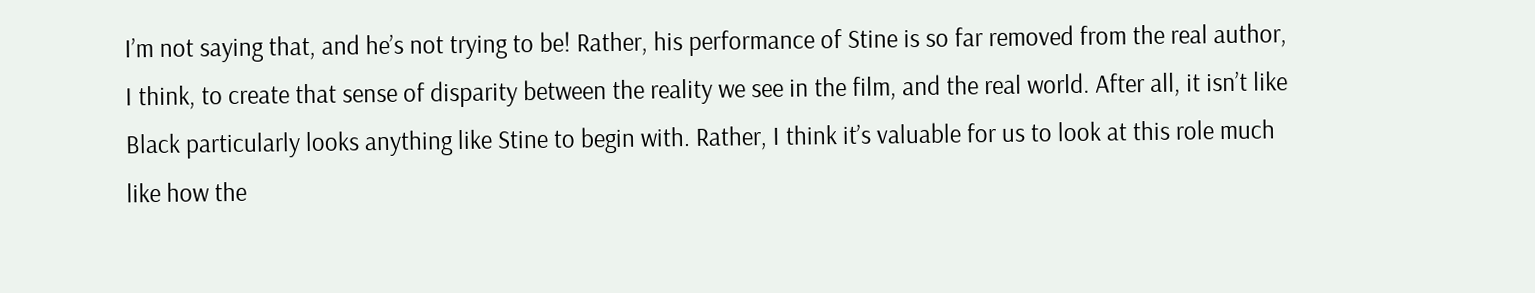I’m not saying that, and he’s not trying to be! Rather, his performance of Stine is so far removed from the real author, I think, to create that sense of disparity between the reality we see in the film, and the real world. After all, it isn’t like Black particularly looks anything like Stine to begin with. Rather, I think it’s valuable for us to look at this role much like how the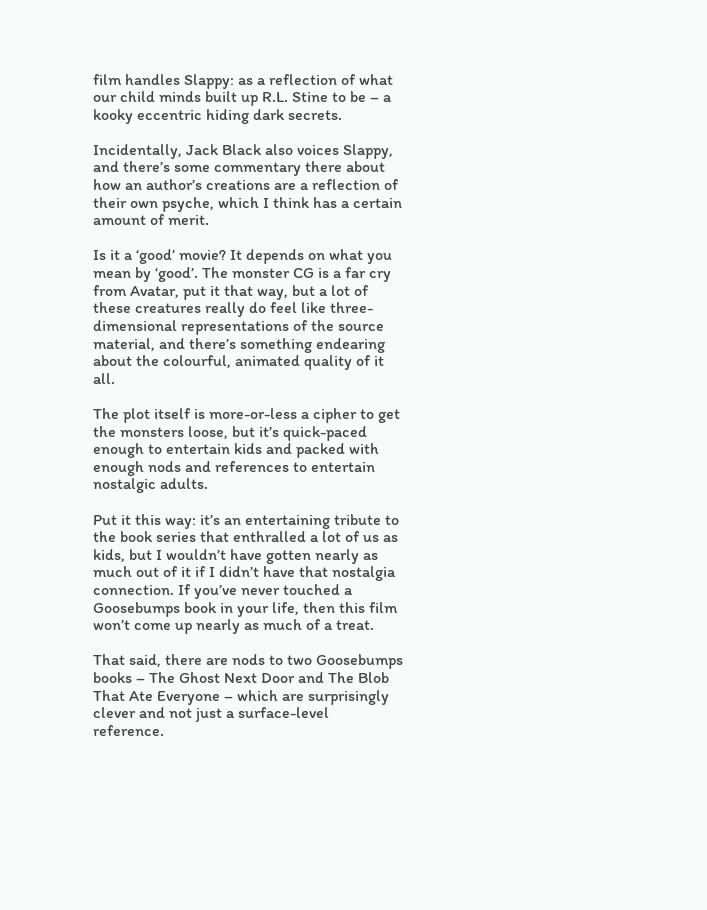film handles Slappy: as a reflection of what our child minds built up R.L. Stine to be – a kooky eccentric hiding dark secrets.

Incidentally, Jack Black also voices Slappy, and there’s some commentary there about how an author’s creations are a reflection of their own psyche, which I think has a certain amount of merit.

Is it a ‘good’ movie? It depends on what you mean by ‘good’. The monster CG is a far cry from Avatar, put it that way, but a lot of these creatures really do feel like three-dimensional representations of the source material, and there’s something endearing about the colourful, animated quality of it all.

The plot itself is more-or-less a cipher to get the monsters loose, but it’s quick-paced enough to entertain kids and packed with enough nods and references to entertain nostalgic adults.

Put it this way: it’s an entertaining tribute to the book series that enthralled a lot of us as kids, but I wouldn’t have gotten nearly as much out of it if I didn’t have that nostalgia connection. If you’ve never touched a Goosebumps book in your life, then this film won’t come up nearly as much of a treat.

That said, there are nods to two Goosebumps books – The Ghost Next Door and The Blob That Ate Everyone – which are surprisingly clever and not just a surface-level reference.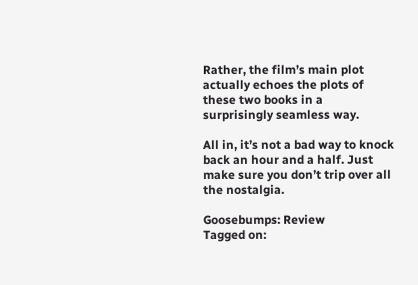Rather, the film’s main plot actually echoes the plots of these two books in a surprisingly seamless way.

All in, it’s not a bad way to knock back an hour and a half. Just make sure you don’t trip over all the nostalgia.

Goosebumps: Review
Tagged on: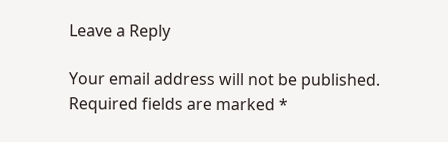Leave a Reply

Your email address will not be published. Required fields are marked *